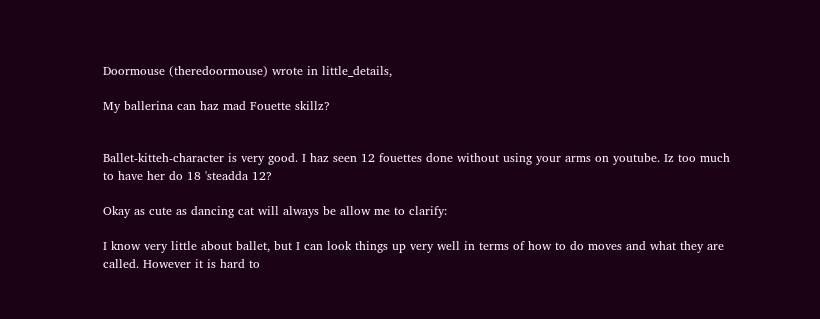Doormouse (theredoormouse) wrote in little_details,

My ballerina can haz mad Fouette skillz?


Ballet-kitteh-character is very good. I haz seen 12 fouettes done without using your arms on youtube. Iz too much to have her do 18 'steadda 12?

Okay as cute as dancing cat will always be allow me to clarify:

I know very little about ballet, but I can look things up very well in terms of how to do moves and what they are called. However it is hard to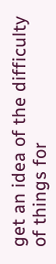get an idea of the difficulty of things for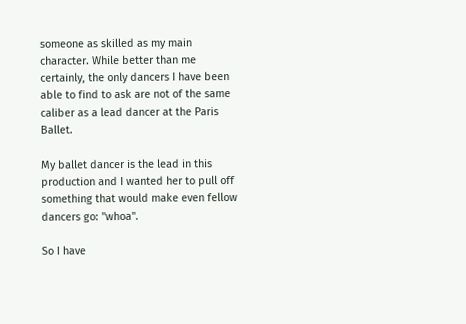someone as skilled as my main character. While better than me certainly, the only dancers I have been able to find to ask are not of the same caliber as a lead dancer at the Paris Ballet.

My ballet dancer is the lead in this production and I wanted her to pull off something that would make even fellow dancers go: "whoa".

So I have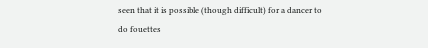seen that it is possible (though difficult) for a dancer to do fouettes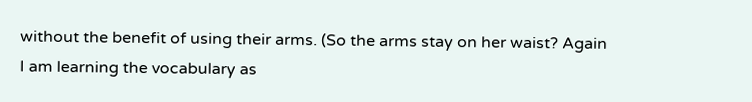without the benefit of using their arms. (So the arms stay on her waist? Again I am learning the vocabulary as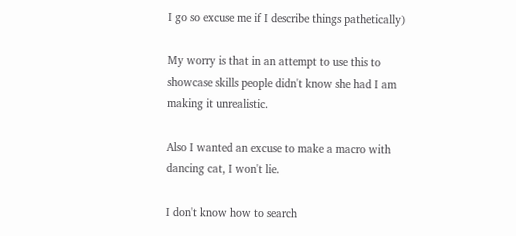I go so excuse me if I describe things pathetically)

My worry is that in an attempt to use this to showcase skills people didn't know she had I am making it unrealistic.

Also I wanted an excuse to make a macro with dancing cat, I won't lie.

I don't know how to search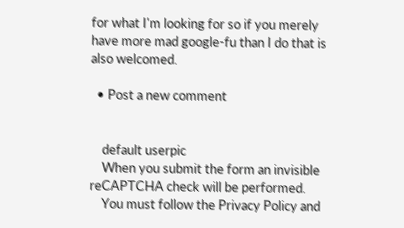for what I'm looking for so if you merely have more mad google-fu than I do that is also welcomed.

  • Post a new comment


    default userpic
    When you submit the form an invisible reCAPTCHA check will be performed.
    You must follow the Privacy Policy and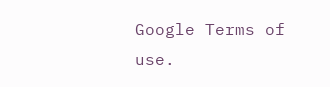Google Terms of use.